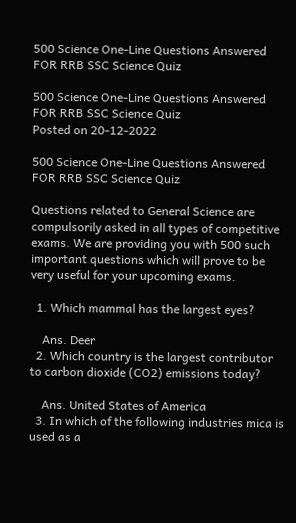500 Science One-Line Questions Answered FOR RRB SSC Science Quiz

500 Science One-Line Questions Answered FOR RRB SSC Science Quiz
Posted on 20-12-2022

500 Science One-Line Questions Answered FOR RRB SSC Science Quiz

Questions related to General Science are compulsorily asked in all types of competitive exams. We are providing you with 500 such important questions which will prove to be very useful for your upcoming exams.

  1. Which mammal has the largest eyes?

    Ans. Deer
  2. Which country is the largest contributor to carbon dioxide (CO2) emissions today?

    Ans. United States of America
  3. In which of the following industries mica is used as a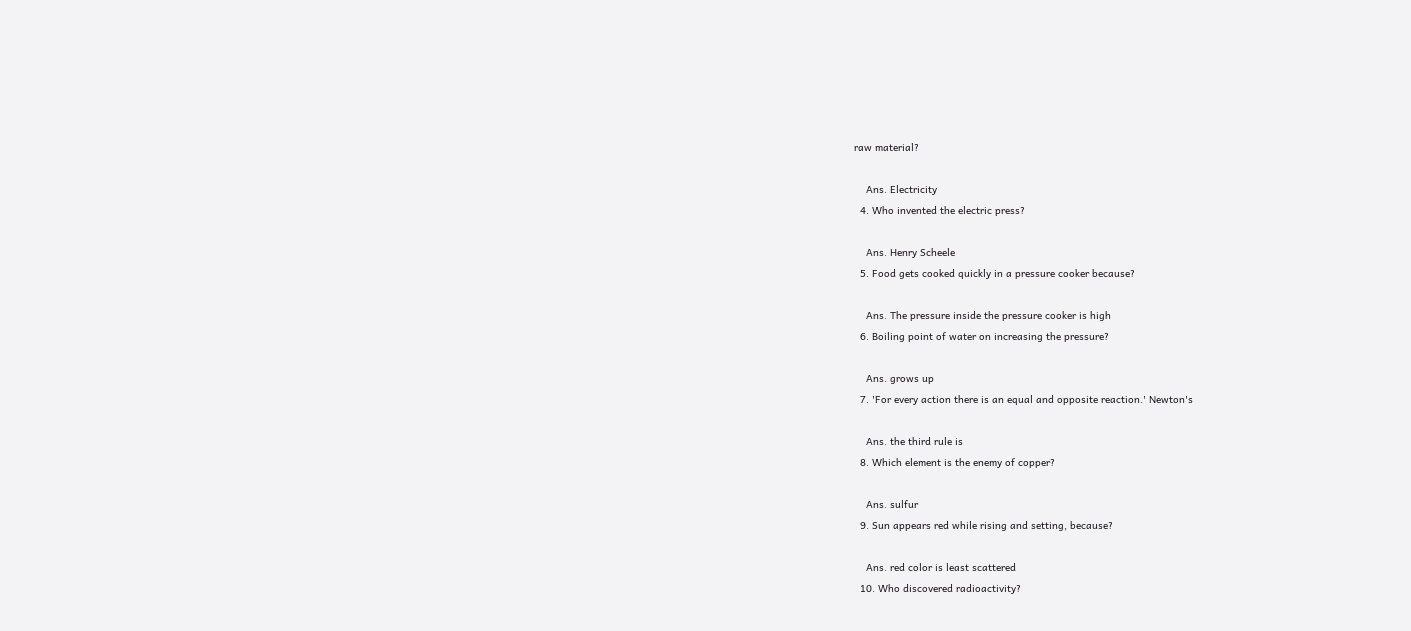raw material?

    Ans. Electricity
  4. Who invented the electric press?

    Ans. Henry Scheele
  5. Food gets cooked quickly in a pressure cooker because?

    Ans. The pressure inside the pressure cooker is high
  6. Boiling point of water on increasing the pressure?

    Ans. grows up
  7. 'For every action there is an equal and opposite reaction.' Newton's

    Ans. the third rule is
  8. Which element is the enemy of copper?

    Ans. sulfur
  9. Sun appears red while rising and setting, because?

    Ans. red color is least scattered
  10. Who discovered radioactivity?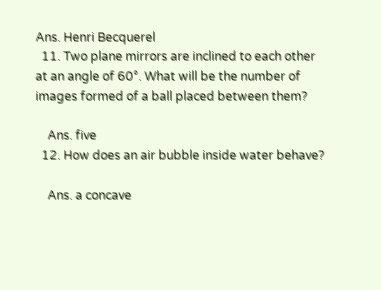Ans. Henri Becquerel
  11. Two plane mirrors are inclined to each other at an angle of 60°. What will be the number of images formed of a ball placed between them?

    Ans. five
  12. How does an air bubble inside water behave?

    Ans. a concave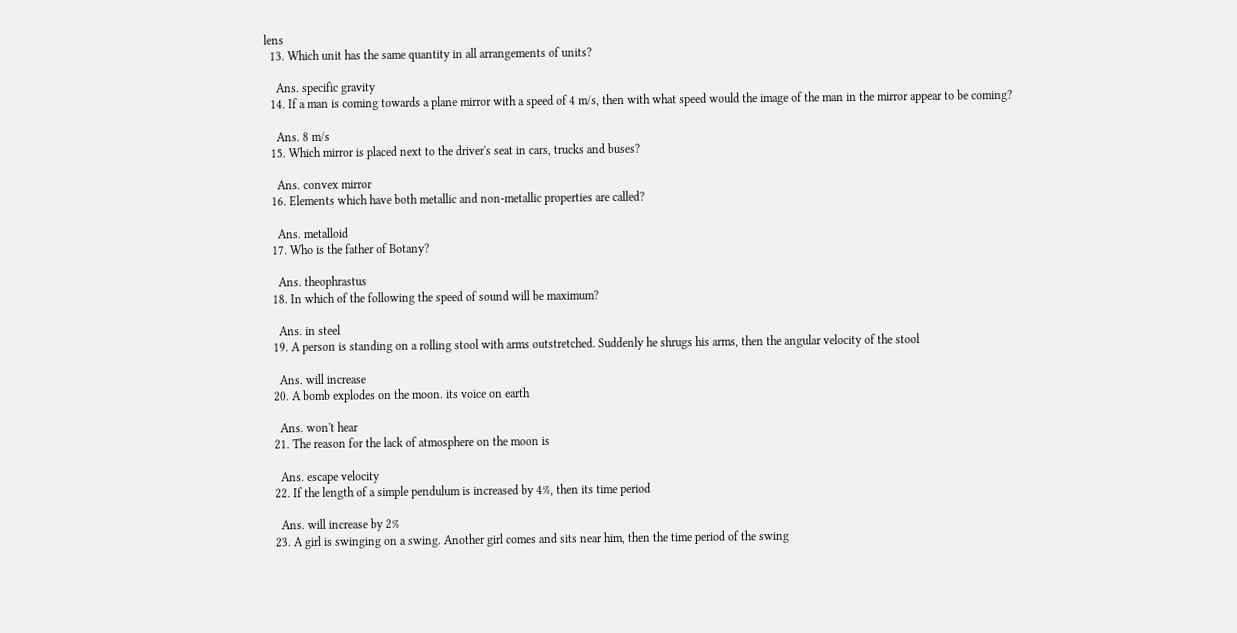lens
  13. Which unit has the same quantity in all arrangements of units?

    Ans. specific gravity
  14. If a man is coming towards a plane mirror with a speed of 4 m/s, then with what speed would the image of the man in the mirror appear to be coming?

    Ans. 8 m/s
  15. Which mirror is placed next to the driver's seat in cars, trucks and buses?

    Ans. convex mirror
  16. Elements which have both metallic and non-metallic properties are called?

    Ans. metalloid
  17. Who is the father of Botany?

    Ans. theophrastus
  18. In which of the following the speed of sound will be maximum?

    Ans. in steel
  19. A person is standing on a rolling stool with arms outstretched. Suddenly he shrugs his arms, then the angular velocity of the stool

    Ans. will increase
  20. A bomb explodes on the moon. its voice on earth

    Ans. won't hear
  21. The reason for the lack of atmosphere on the moon is

    Ans. escape velocity
  22. If the length of a simple pendulum is increased by 4%, then its time period

    Ans. will increase by 2%
  23. A girl is swinging on a swing. Another girl comes and sits near him, then the time period of the swing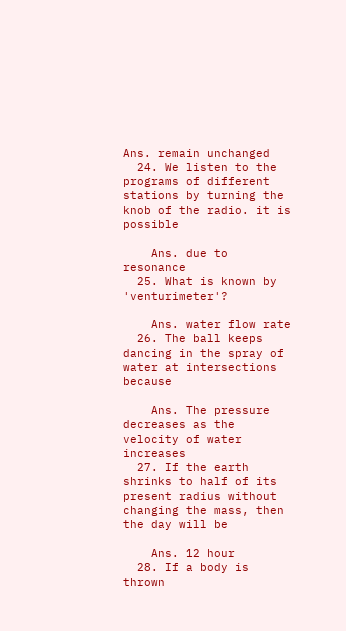Ans. remain unchanged
  24. We listen to the programs of different stations by turning the knob of the radio. it is possible

    Ans. due to resonance
  25. What is known by 'venturimeter'?

    Ans. water flow rate
  26. The ball keeps dancing in the spray of water at intersections because

    Ans. The pressure decreases as the velocity of water increases
  27. If the earth shrinks to half of its present radius without changing the mass, then the day will be

    Ans. 12 hour
  28. If a body is thrown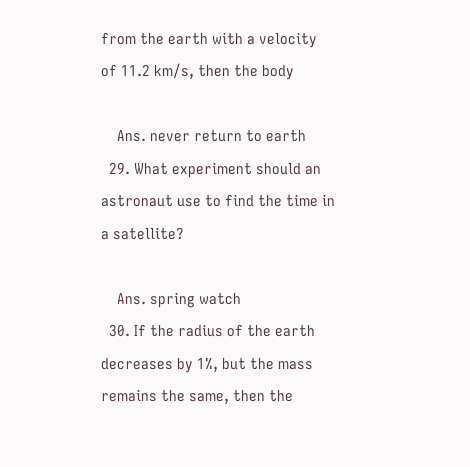from the earth with a velocity of 11.2 km/s, then the body

    Ans. never return to earth
  29. What experiment should an astronaut use to find the time in a satellite?

    Ans. spring watch
  30. If the radius of the earth decreases by 1%, but the mass remains the same, then the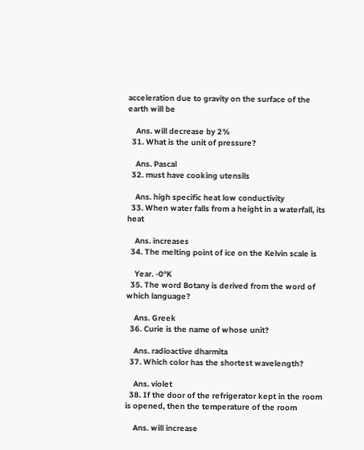acceleration due to gravity on the surface of the earth will be

    Ans. will decrease by 2%
  31. What is the unit of pressure?

    Ans. Pascal
  32. must have cooking utensils

    Ans. high specific heat low conductivity
  33. When water falls from a height in a waterfall, its heat

    Ans. increases
  34. The melting point of ice on the Kelvin scale is

    Year. -0°K
  35. The word Botany is derived from the word of which language?

    Ans. Greek
  36. Curie is the name of whose unit?

    Ans. radioactive dharmita
  37. Which color has the shortest wavelength?

    Ans. violet
  38. If the door of the refrigerator kept in the room is opened, then the temperature of the room

    Ans. will increase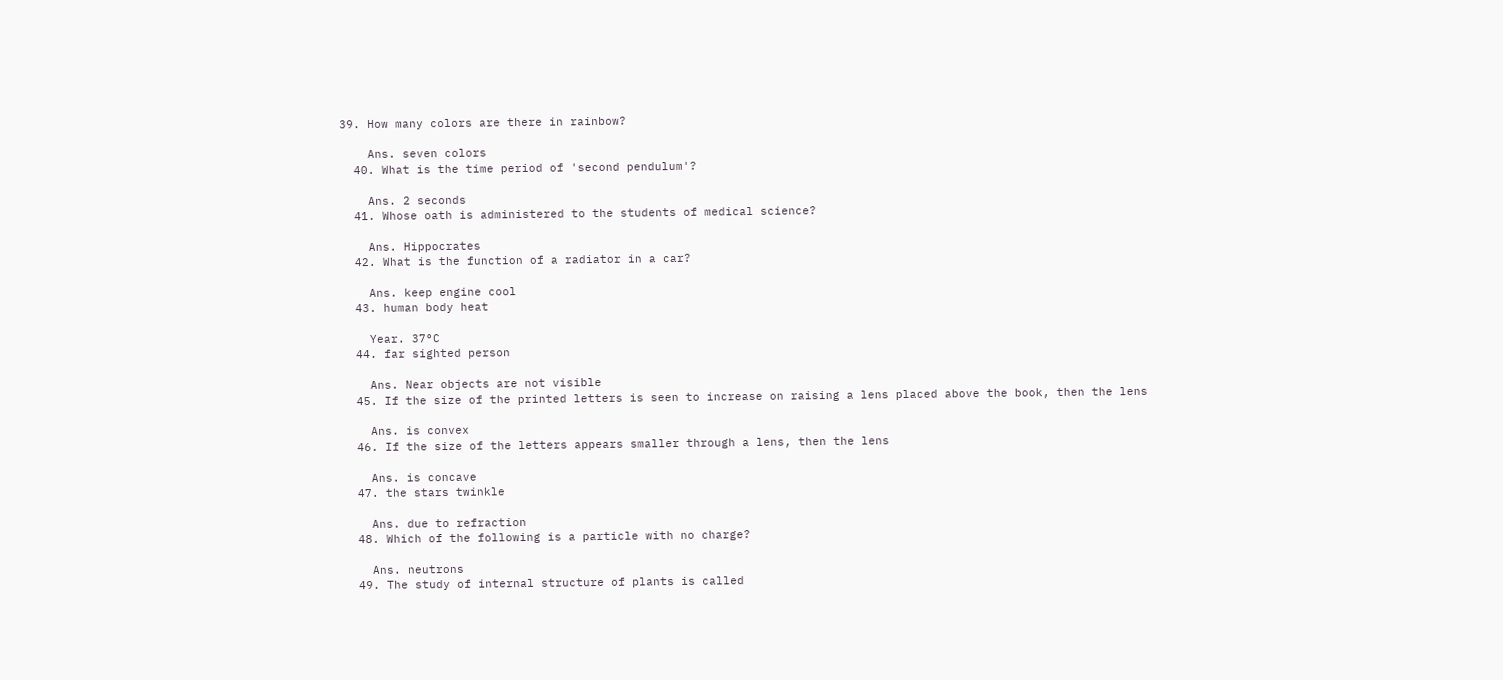39. How many colors are there in rainbow?

    Ans. seven colors
  40. What is the time period of 'second pendulum'?

    Ans. 2 seconds
  41. Whose oath is administered to the students of medical science?

    Ans. Hippocrates
  42. What is the function of a radiator in a car?

    Ans. keep engine cool
  43. human body heat

    Year. 37°C
  44. far sighted person

    Ans. Near objects are not visible
  45. If the size of the printed letters is seen to increase on raising a lens placed above the book, then the lens

    Ans. is convex
  46. If the size of the letters appears smaller through a lens, then the lens

    Ans. is concave
  47. the stars twinkle

    Ans. due to refraction
  48. Which of the following is a particle with no charge?

    Ans. neutrons
  49. The study of internal structure of plants is called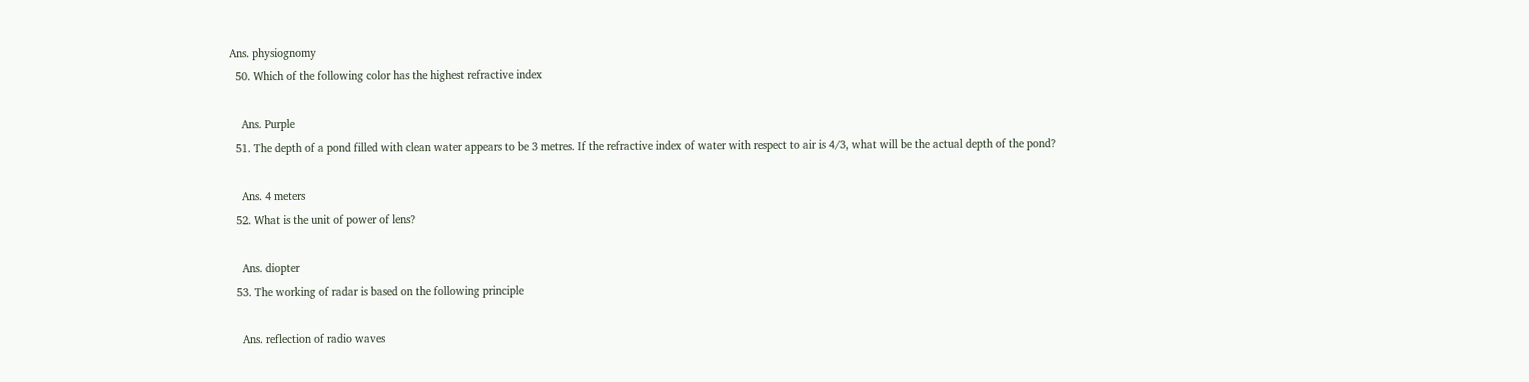Ans. physiognomy
  50. Which of the following color has the highest refractive index

    Ans. Purple
  51. The depth of a pond filled with clean water appears to be 3 metres. If the refractive index of water with respect to air is 4/3, what will be the actual depth of the pond?

    Ans. 4 meters
  52. What is the unit of power of lens?

    Ans. diopter
  53. The working of radar is based on the following principle

    Ans. reflection of radio waves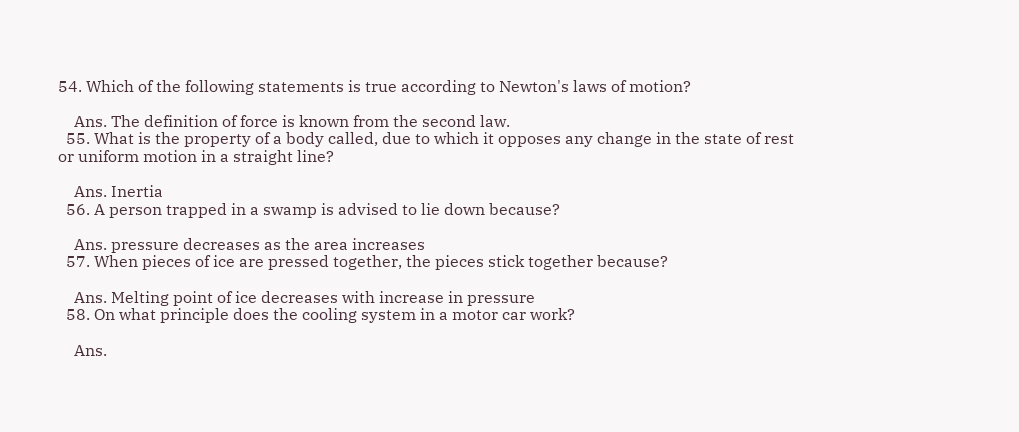54. Which of the following statements is true according to Newton's laws of motion?

    Ans. The definition of force is known from the second law.
  55. What is the property of a body called, due to which it opposes any change in the state of rest or uniform motion in a straight line?

    Ans. Inertia
  56. A person trapped in a swamp is advised to lie down because?

    Ans. pressure decreases as the area increases
  57. When pieces of ice are pressed together, the pieces stick together because?

    Ans. Melting point of ice decreases with increase in pressure
  58. On what principle does the cooling system in a motor car work?

    Ans.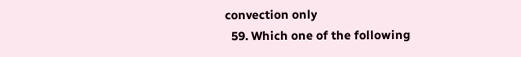convection only
  59. Which one of the following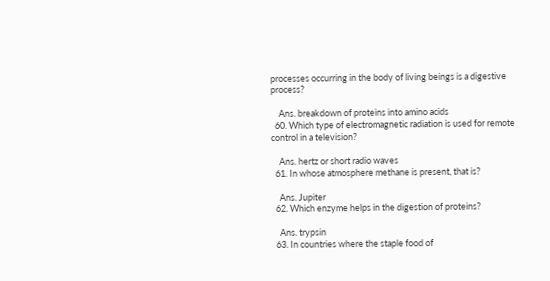processes occurring in the body of living beings is a digestive process?

    Ans. breakdown of proteins into amino acids
  60. Which type of electromagnetic radiation is used for remote control in a television?

    Ans. hertz or short radio waves
  61. In whose atmosphere methane is present, that is?

    Ans. Jupiter
  62. Which enzyme helps in the digestion of proteins?

    Ans. trypsin
  63. In countries where the staple food of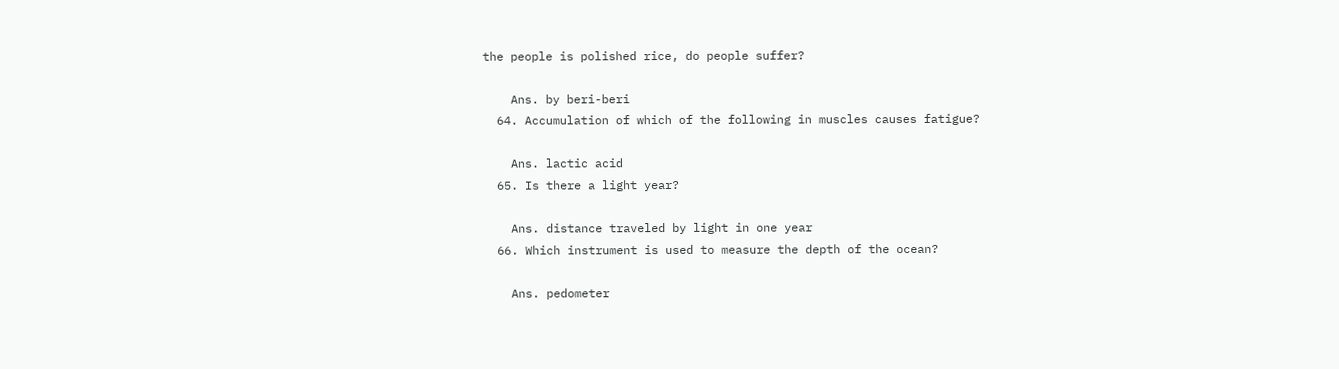the people is polished rice, do people suffer?

    Ans. by beri-beri
  64. Accumulation of which of the following in muscles causes fatigue?

    Ans. lactic acid
  65. Is there a light year?

    Ans. distance traveled by light in one year
  66. Which instrument is used to measure the depth of the ocean?

    Ans. pedometer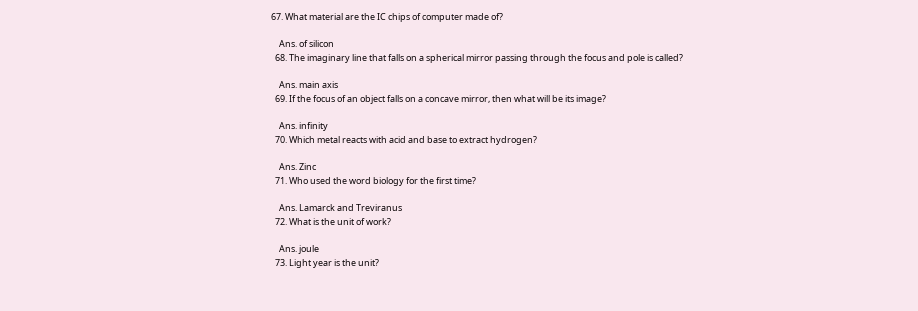67. What material are the IC chips of computer made of?

    Ans. of silicon
  68. The imaginary line that falls on a spherical mirror passing through the focus and pole is called?

    Ans. main axis
  69. If the focus of an object falls on a concave mirror, then what will be its image?

    Ans. infinity
  70. Which metal reacts with acid and base to extract hydrogen?

    Ans. Zinc
  71. Who used the word biology for the first time?

    Ans. Lamarck and Treviranus
  72. What is the unit of work?

    Ans. joule
  73. Light year is the unit?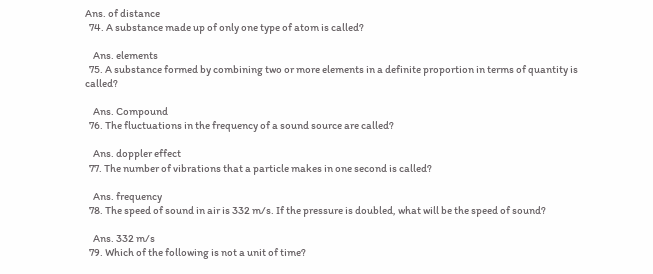Ans. of distance
  74. A substance made up of only one type of atom is called?

    Ans. elements
  75. A substance formed by combining two or more elements in a definite proportion in terms of quantity is called?

    Ans. Compound
  76. The fluctuations in the frequency of a sound source are called?

    Ans. doppler effect
  77. The number of vibrations that a particle makes in one second is called?

    Ans. frequency
  78. The speed of sound in air is 332 m/s. If the pressure is doubled, what will be the speed of sound?

    Ans. 332 m/s
  79. Which of the following is not a unit of time?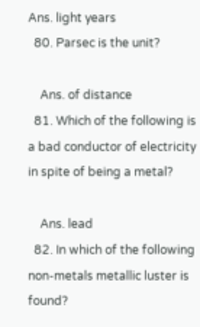Ans. light years
  80. Parsec is the unit?

    Ans. of distance
  81. Which of the following is a bad conductor of electricity in spite of being a metal?

    Ans. lead
  82. In which of the following non-metals metallic luster is found?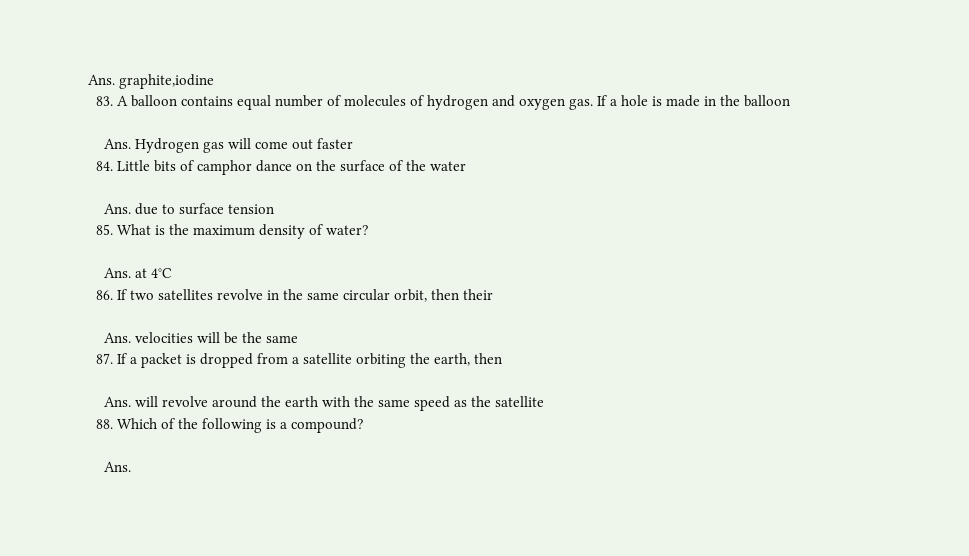Ans. graphite,iodine
  83. A balloon contains equal number of molecules of hydrogen and oxygen gas. If a hole is made in the balloon

    Ans. Hydrogen gas will come out faster
  84. Little bits of camphor dance on the surface of the water

    Ans. due to surface tension
  85. What is the maximum density of water?

    Ans. at 4°C
  86. If two satellites revolve in the same circular orbit, then their

    Ans. velocities will be the same
  87. If a packet is dropped from a satellite orbiting the earth, then

    Ans. will revolve around the earth with the same speed as the satellite
  88. Which of the following is a compound?

    Ans.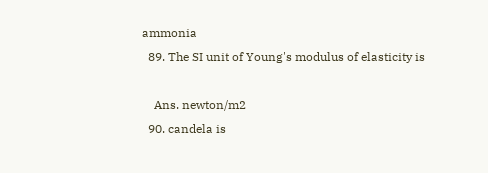ammonia
  89. The SI unit of Young's modulus of elasticity is

    Ans. newton/m2
  90. candela is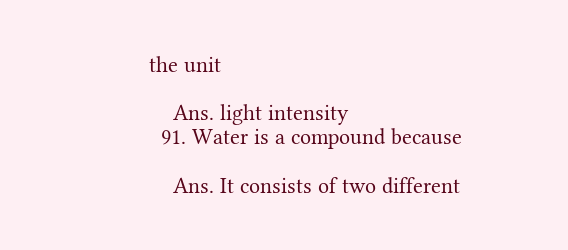the unit

    Ans. light intensity
  91. Water is a compound because

    Ans. It consists of two different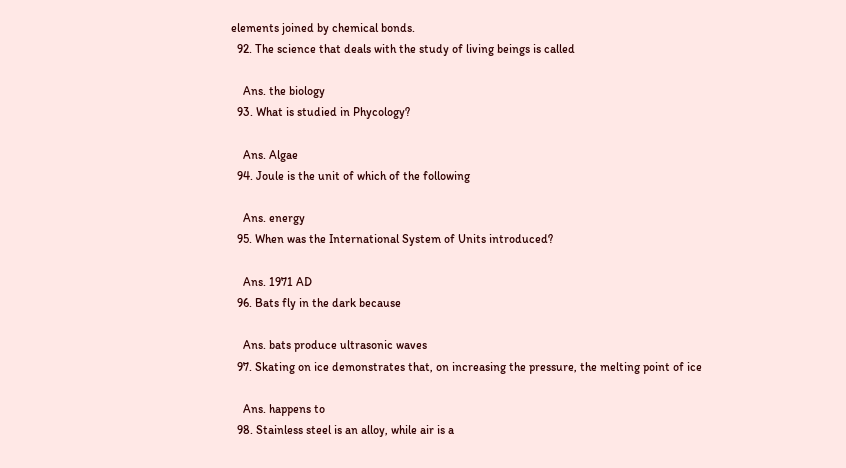elements joined by chemical bonds.
  92. The science that deals with the study of living beings is called

    Ans. the biology
  93. What is studied in Phycology?

    Ans. Algae
  94. Joule is the unit of which of the following

    Ans. energy
  95. When was the International System of Units introduced?

    Ans. 1971 AD
  96. Bats fly in the dark because

    Ans. bats produce ultrasonic waves
  97. Skating on ice demonstrates that, on increasing the pressure, the melting point of ice

    Ans. happens to
  98. Stainless steel is an alloy, while air is a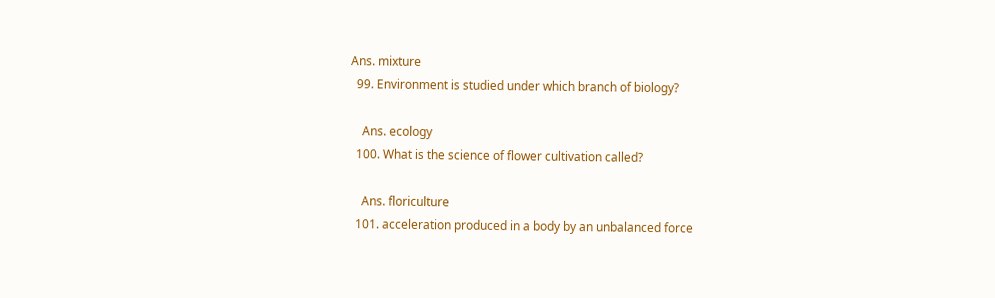Ans. mixture
  99. Environment is studied under which branch of biology?

    Ans. ecology
  100. What is the science of flower cultivation called?

    Ans. floriculture
  101. acceleration produced in a body by an unbalanced force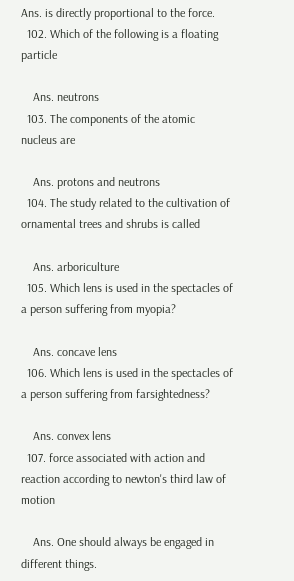Ans. is directly proportional to the force.
  102. Which of the following is a floating particle

    Ans. neutrons
  103. The components of the atomic nucleus are

    Ans. protons and neutrons
  104. The study related to the cultivation of ornamental trees and shrubs is called

    Ans. arboriculture
  105. Which lens is used in the spectacles of a person suffering from myopia?

    Ans. concave lens
  106. Which lens is used in the spectacles of a person suffering from farsightedness?

    Ans. convex lens
  107. force associated with action and reaction according to newton's third law of motion

    Ans. One should always be engaged in different things.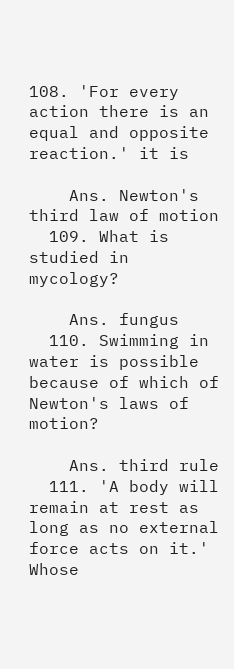108. 'For every action there is an equal and opposite reaction.' it is

    Ans. Newton's third law of motion
  109. What is studied in mycology?

    Ans. fungus
  110. Swimming in water is possible because of which of Newton's laws of motion?

    Ans. third rule
  111. 'A body will remain at rest as long as no external force acts on it.' Whose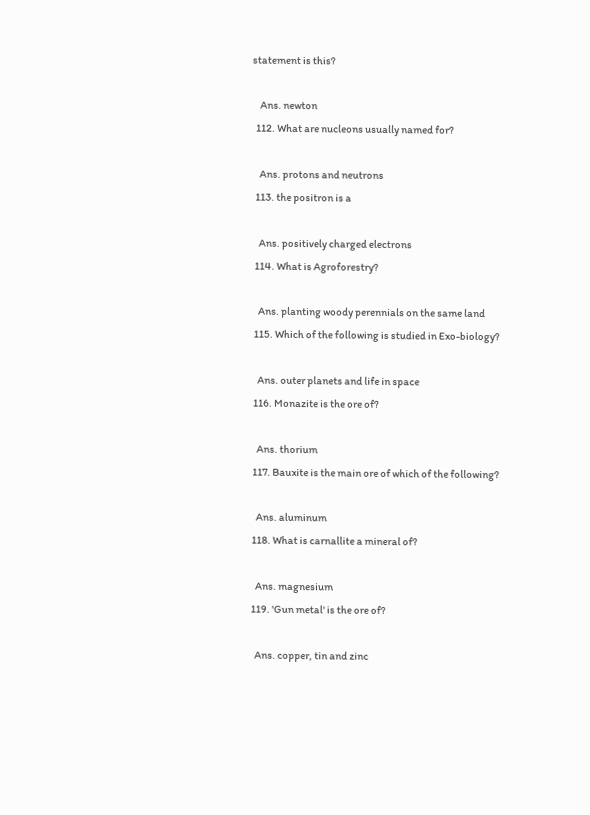statement is this?

    Ans. newton
  112. What are nucleons usually named for?

    Ans. protons and neutrons
  113. the positron is a

    Ans. positively charged electrons
  114. What is Agroforestry?

    Ans. planting woody perennials on the same land
  115. Which of the following is studied in Exo-biology?

    Ans. outer planets and life in space
  116. Monazite is the ore of?

    Ans. thorium
  117. Bauxite is the main ore of which of the following?

    Ans. aluminum
  118. What is carnallite a mineral of?

    Ans. magnesium
  119. 'Gun metal' is the ore of?

    Ans. copper, tin and zinc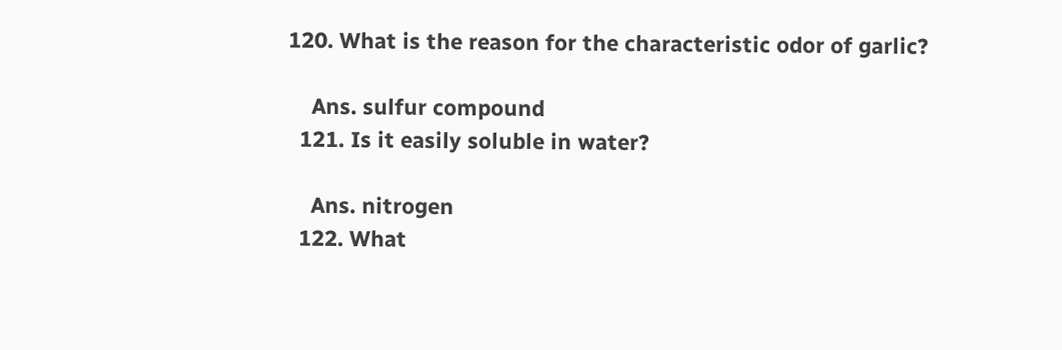120. What is the reason for the characteristic odor of garlic?

    Ans. sulfur compound
  121. Is it easily soluble in water?

    Ans. nitrogen
  122. What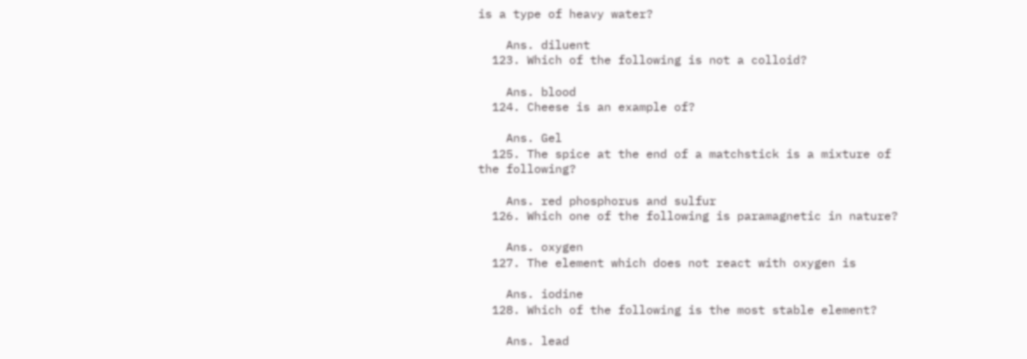is a type of heavy water?

    Ans. diluent
  123. Which of the following is not a colloid?

    Ans. blood
  124. Cheese is an example of?

    Ans. Gel
  125. The spice at the end of a matchstick is a mixture of the following?

    Ans. red phosphorus and sulfur
  126. Which one of the following is paramagnetic in nature?

    Ans. oxygen
  127. The element which does not react with oxygen is

    Ans. iodine
  128. Which of the following is the most stable element?

    Ans. lead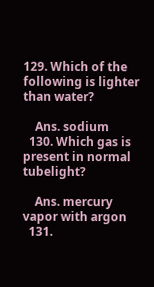129. Which of the following is lighter than water?

    Ans. sodium
  130. Which gas is present in normal tubelight?

    Ans. mercury vapor with argon
  131.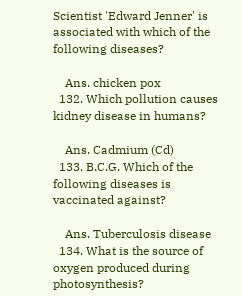Scientist 'Edward Jenner' is associated with which of the following diseases?

    Ans. chicken pox
  132. Which pollution causes kidney disease in humans?

    Ans. Cadmium (Cd)
  133. B.C.G. Which of the following diseases is vaccinated against?

    Ans. Tuberculosis disease
  134. What is the source of oxygen produced during photosynthesis?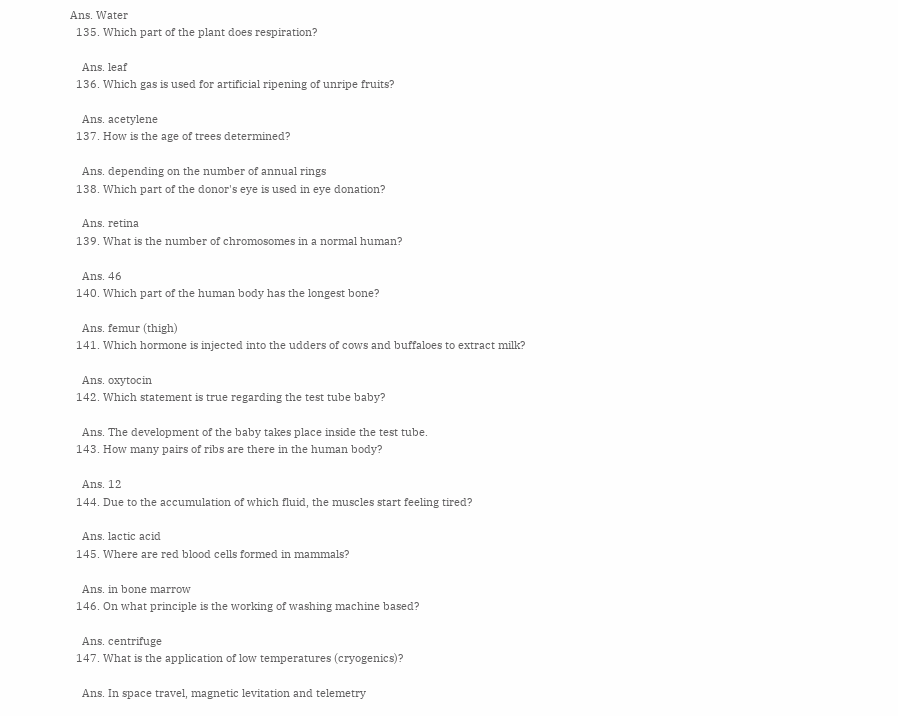Ans. Water
  135. Which part of the plant does respiration?

    Ans. leaf
  136. Which gas is used for artificial ripening of unripe fruits?

    Ans. acetylene
  137. How is the age of trees determined?

    Ans. depending on the number of annual rings
  138. Which part of the donor's eye is used in eye donation?

    Ans. retina
  139. What is the number of chromosomes in a normal human?

    Ans. 46
  140. Which part of the human body has the longest bone?

    Ans. femur (thigh)
  141. Which hormone is injected into the udders of cows and buffaloes to extract milk?

    Ans. oxytocin
  142. Which statement is true regarding the test tube baby?

    Ans. The development of the baby takes place inside the test tube.
  143. How many pairs of ribs are there in the human body?

    Ans. 12
  144. Due to the accumulation of which fluid, the muscles start feeling tired?

    Ans. lactic acid
  145. Where are red blood cells formed in mammals?

    Ans. in bone marrow
  146. On what principle is the working of washing machine based?

    Ans. centrifuge
  147. What is the application of low temperatures (cryogenics)?

    Ans. In space travel, magnetic levitation and telemetry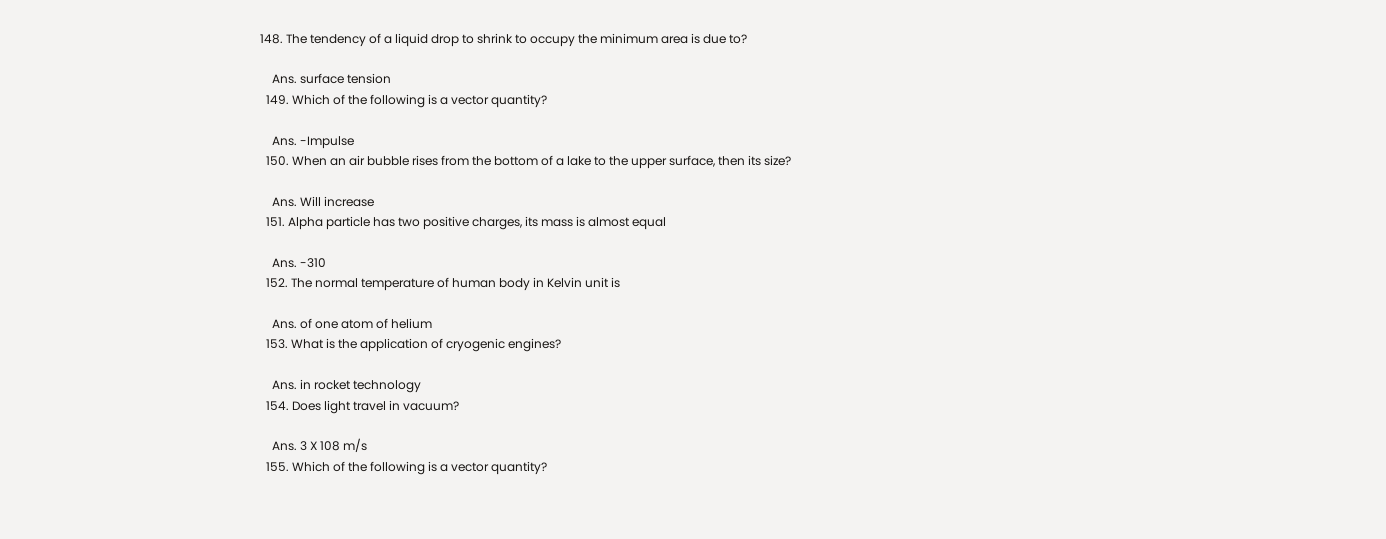148. The tendency of a liquid drop to shrink to occupy the minimum area is due to?

    Ans. surface tension
  149. Which of the following is a vector quantity?

    Ans. -Impulse
  150. When an air bubble rises from the bottom of a lake to the upper surface, then its size?

    Ans. Will increase
  151. Alpha particle has two positive charges, its mass is almost equal

    Ans. -310
  152. The normal temperature of human body in Kelvin unit is

    Ans. of one atom of helium
  153. What is the application of cryogenic engines?

    Ans. in rocket technology
  154. Does light travel in vacuum?

    Ans. 3 X 108 m/s
  155. Which of the following is a vector quantity?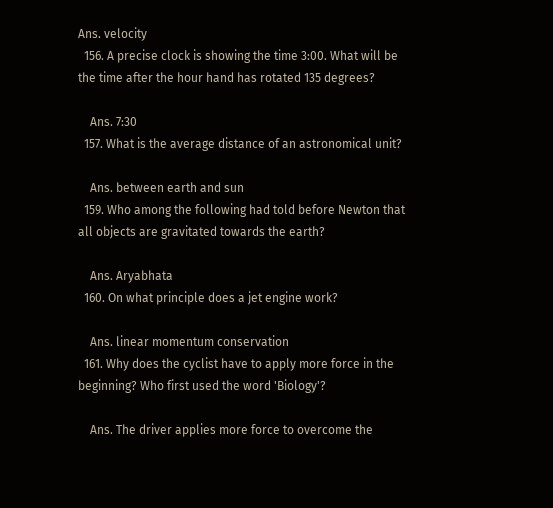Ans. velocity
  156. A precise clock is showing the time 3:00. What will be the time after the hour hand has rotated 135 degrees?

    Ans. 7:30
  157. What is the average distance of an astronomical unit?

    Ans. between earth and sun
  159. Who among the following had told before Newton that all objects are gravitated towards the earth?

    Ans. Aryabhata
  160. On what principle does a jet engine work?

    Ans. linear momentum conservation
  161. Why does the cyclist have to apply more force in the beginning? Who first used the word 'Biology'?

    Ans. The driver applies more force to overcome the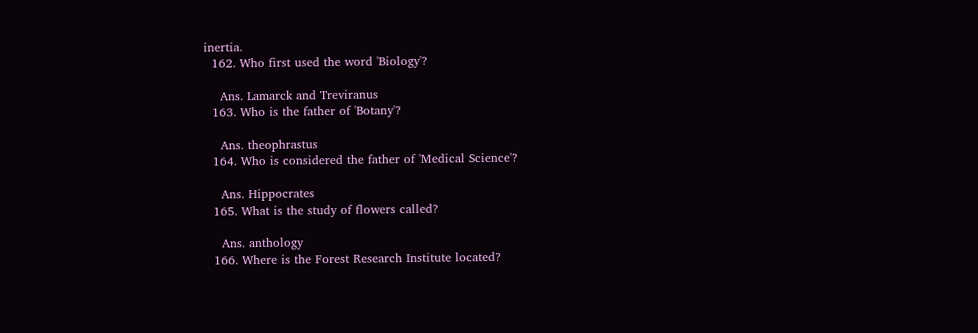inertia.
  162. Who first used the word 'Biology'?

    Ans. Lamarck and Treviranus
  163. Who is the father of 'Botany'?

    Ans. theophrastus
  164. Who is considered the father of 'Medical Science'?

    Ans. Hippocrates
  165. What is the study of flowers called?

    Ans. anthology
  166. Where is the Forest Research Institute located?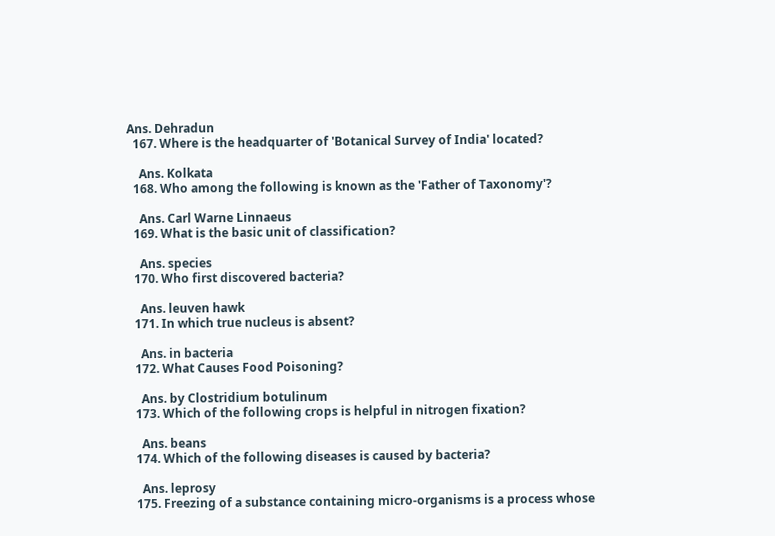Ans. Dehradun
  167. Where is the headquarter of 'Botanical Survey of India' located?

    Ans. Kolkata
  168. Who among the following is known as the 'Father of Taxonomy'?

    Ans. Carl Warne Linnaeus
  169. What is the basic unit of classification?

    Ans. species
  170. Who first discovered bacteria?

    Ans. leuven hawk
  171. In which true nucleus is absent?

    Ans. in bacteria
  172. What Causes Food Poisoning?

    Ans. by Clostridium botulinum
  173. Which of the following crops is helpful in nitrogen fixation?

    Ans. beans
  174. Which of the following diseases is caused by bacteria?

    Ans. leprosy
  175. Freezing of a substance containing micro-organisms is a process whose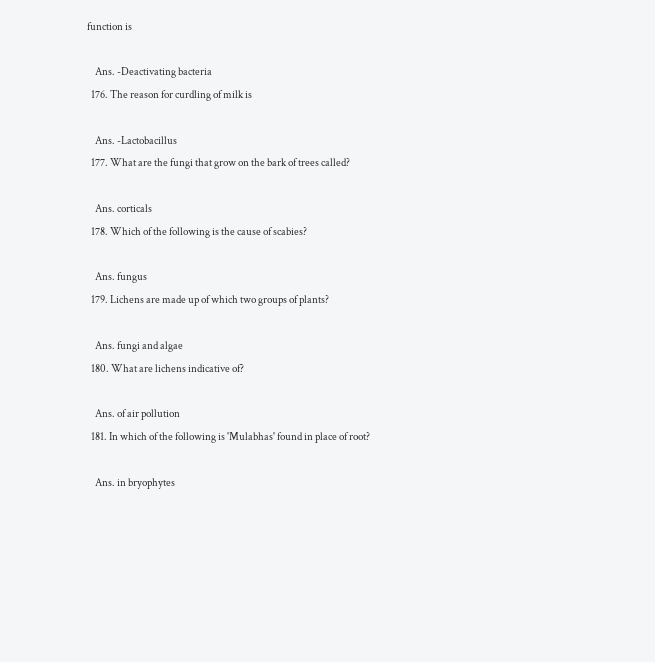function is

    Ans. -Deactivating bacteria
  176. The reason for curdling of milk is

    Ans. -Lactobacillus
  177. What are the fungi that grow on the bark of trees called?

    Ans. corticals
  178. Which of the following is the cause of scabies?

    Ans. fungus
  179. Lichens are made up of which two groups of plants?

    Ans. fungi and algae
  180. What are lichens indicative of?

    Ans. of air pollution
  181. In which of the following is 'Mulabhas' found in place of root?

    Ans. in bryophytes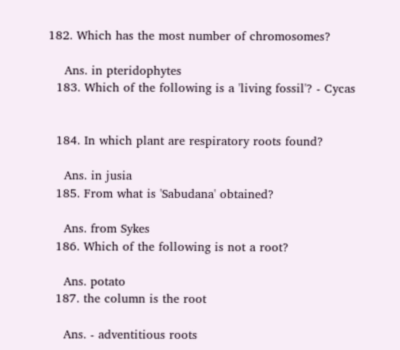182. Which has the most number of chromosomes?

    Ans. in pteridophytes
  183. Which of the following is a 'living fossil'? - Cycas


  184. In which plant are respiratory roots found?

    Ans. in jusia
  185. From what is 'Sabudana' obtained?

    Ans. from Sykes
  186. Which of the following is not a root?

    Ans. potato
  187. the column is the root

    Ans. - adventitious roots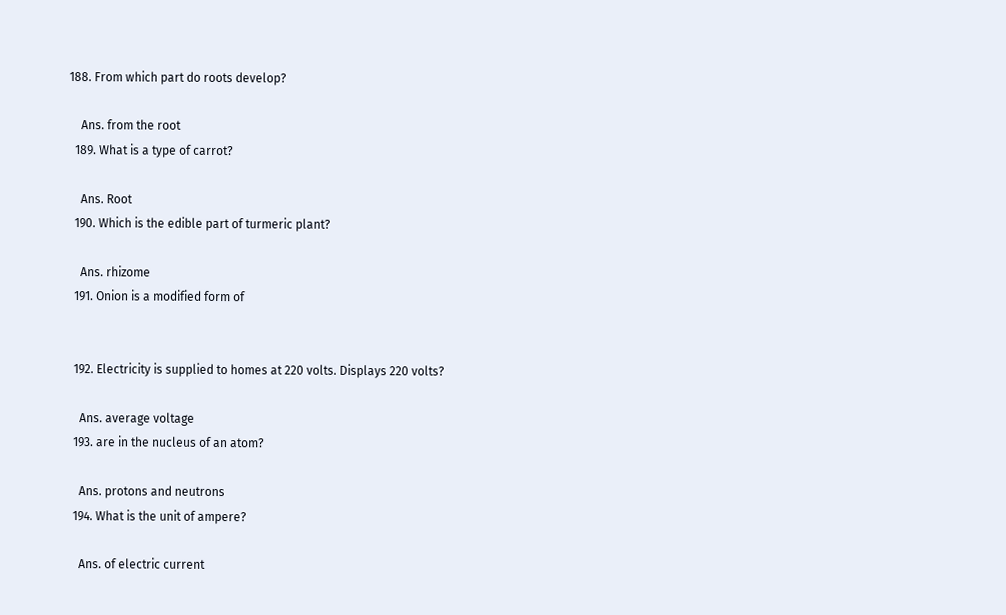188. From which part do roots develop?

    Ans. from the root
  189. What is a type of carrot?

    Ans. Root
  190. Which is the edible part of turmeric plant?

    Ans. rhizome
  191. Onion is a modified form of


  192. Electricity is supplied to homes at 220 volts. Displays 220 volts?

    Ans. average voltage
  193. are in the nucleus of an atom?

    Ans. protons and neutrons
  194. What is the unit of ampere?

    Ans. of electric current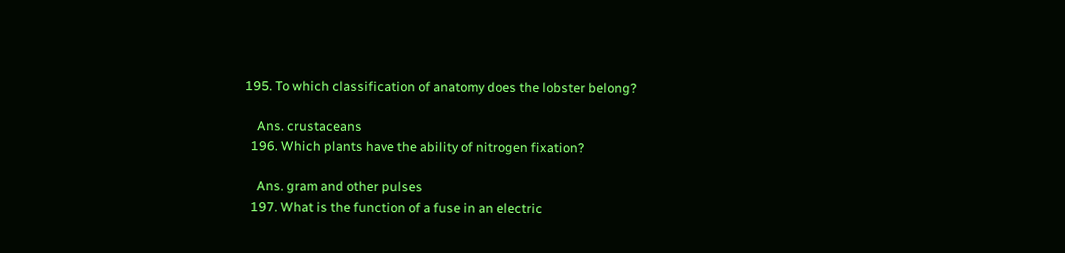195. To which classification of anatomy does the lobster belong?

    Ans. crustaceans
  196. Which plants have the ability of nitrogen fixation?

    Ans. gram and other pulses
  197. What is the function of a fuse in an electric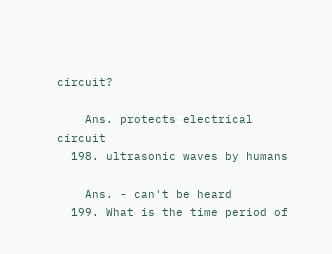circuit?

    Ans. protects electrical circuit
  198. ultrasonic waves by humans

    Ans. - can't be heard
  199. What is the time period of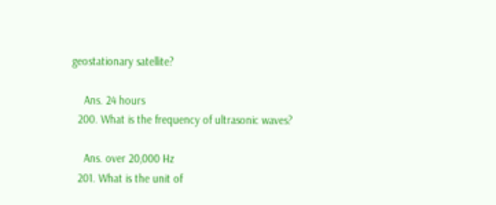geostationary satellite?

    Ans. 24 hours
  200. What is the frequency of ultrasonic waves?

    Ans. over 20,000 Hz
  201. What is the unit of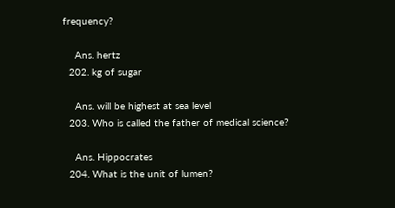frequency?

    Ans. hertz
  202. kg of sugar

    Ans. will be highest at sea level
  203. Who is called the father of medical science?

    Ans. Hippocrates
  204. What is the unit of lumen?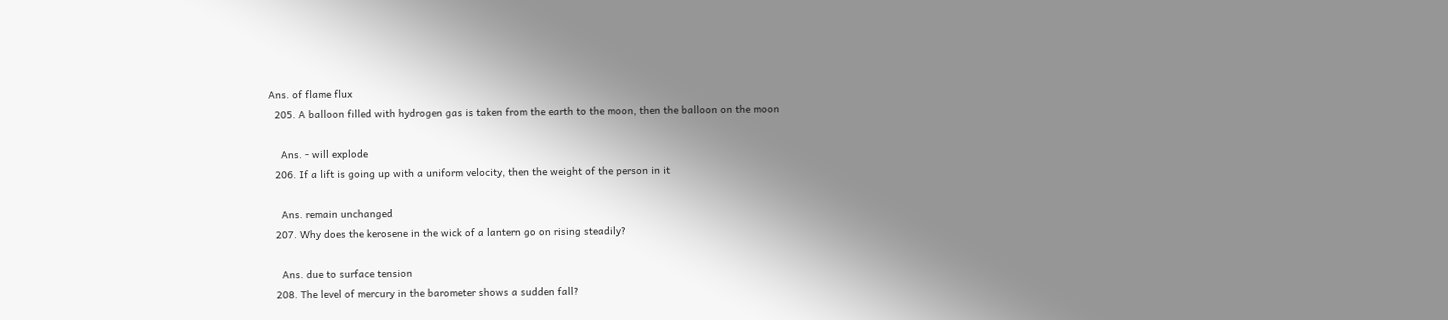Ans. of flame flux
  205. A balloon filled with hydrogen gas is taken from the earth to the moon, then the balloon on the moon

    Ans. - will explode
  206. If a lift is going up with a uniform velocity, then the weight of the person in it

    Ans. remain unchanged
  207. Why does the kerosene in the wick of a lantern go on rising steadily?

    Ans. due to surface tension
  208. The level of mercury in the barometer shows a sudden fall?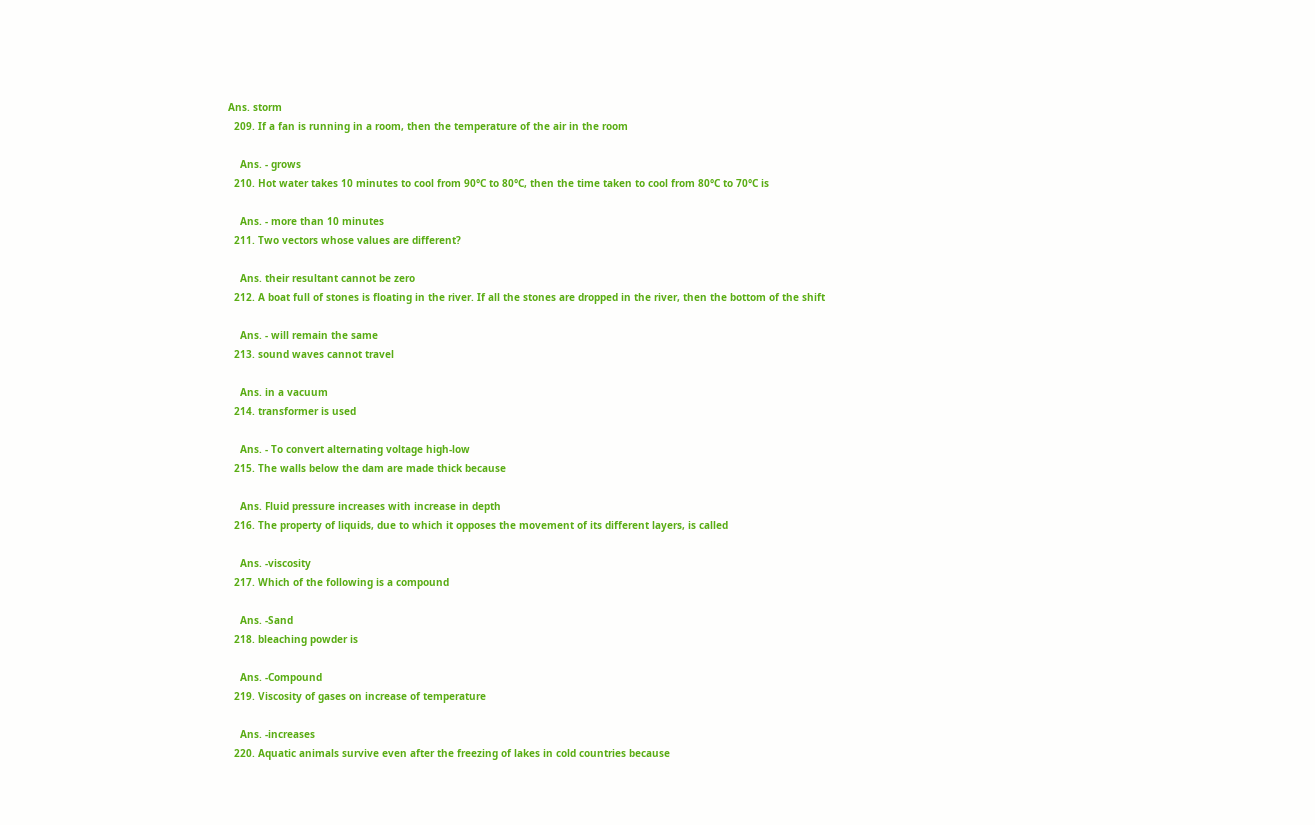Ans. storm
  209. If a fan is running in a room, then the temperature of the air in the room

    Ans. - grows
  210. Hot water takes 10 minutes to cool from 90°C to 80°C, then the time taken to cool from 80°C to 70°C is

    Ans. - more than 10 minutes
  211. Two vectors whose values are different?

    Ans. their resultant cannot be zero
  212. A boat full of stones is floating in the river. If all the stones are dropped in the river, then the bottom of the shift

    Ans. - will remain the same
  213. sound waves cannot travel

    Ans. in a vacuum
  214. transformer is used

    Ans. - To convert alternating voltage high-low
  215. The walls below the dam are made thick because

    Ans. Fluid pressure increases with increase in depth
  216. The property of liquids, due to which it opposes the movement of its different layers, is called

    Ans. -viscosity
  217. Which of the following is a compound

    Ans. -Sand
  218. bleaching powder is

    Ans. -Compound
  219. Viscosity of gases on increase of temperature

    Ans. -increases
  220. Aquatic animals survive even after the freezing of lakes in cold countries because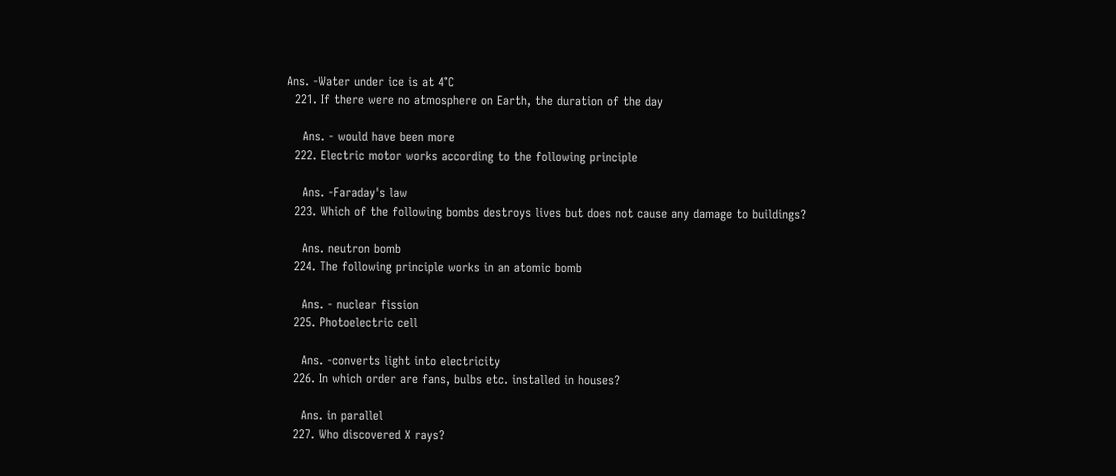Ans. -Water under ice is at 4°C
  221. If there were no atmosphere on Earth, the duration of the day

    Ans. - would have been more
  222. Electric motor works according to the following principle

    Ans. -Faraday's law
  223. Which of the following bombs destroys lives but does not cause any damage to buildings?

    Ans. neutron bomb
  224. The following principle works in an atomic bomb

    Ans. - nuclear fission
  225. Photoelectric cell

    Ans. -converts light into electricity
  226. In which order are fans, bulbs etc. installed in houses?

    Ans. in parallel
  227. Who discovered X rays?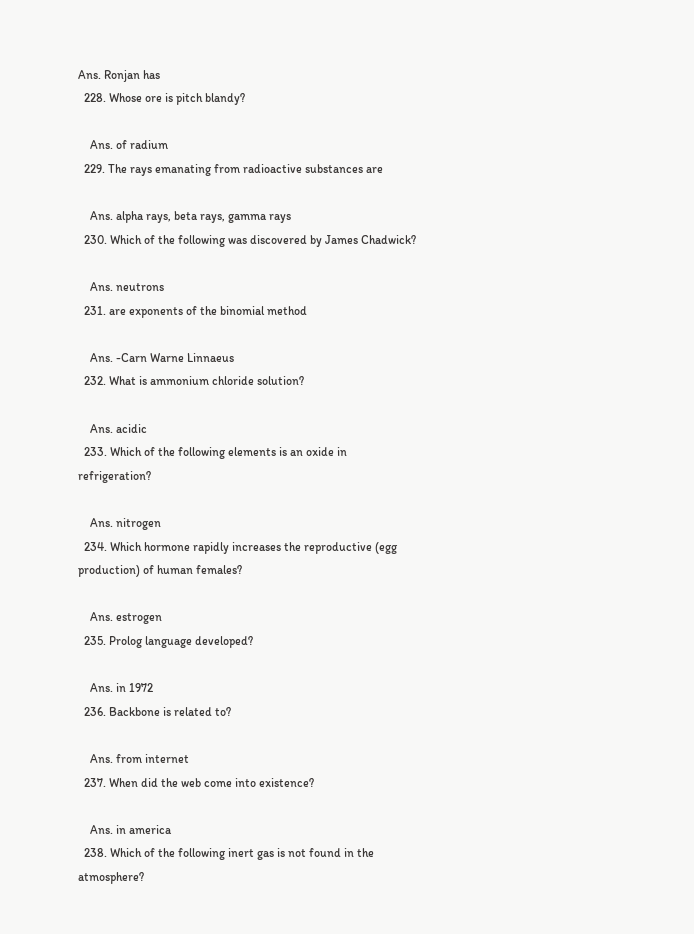Ans. Ronjan has
  228. Whose ore is pitch blandy?

    Ans. of radium
  229. The rays emanating from radioactive substances are

    Ans. alpha rays, beta rays, gamma rays
  230. Which of the following was discovered by James Chadwick?

    Ans. neutrons
  231. are exponents of the binomial method

    Ans. -Carn Warne Linnaeus
  232. What is ammonium chloride solution?

    Ans. acidic
  233. Which of the following elements is an oxide in refrigeration?

    Ans. nitrogen
  234. Which hormone rapidly increases the reproductive (egg production) of human females?

    Ans. estrogen
  235. Prolog language developed?

    Ans. in 1972
  236. Backbone is related to?

    Ans. from internet
  237. When did the web come into existence?

    Ans. in america
  238. Which of the following inert gas is not found in the atmosphere?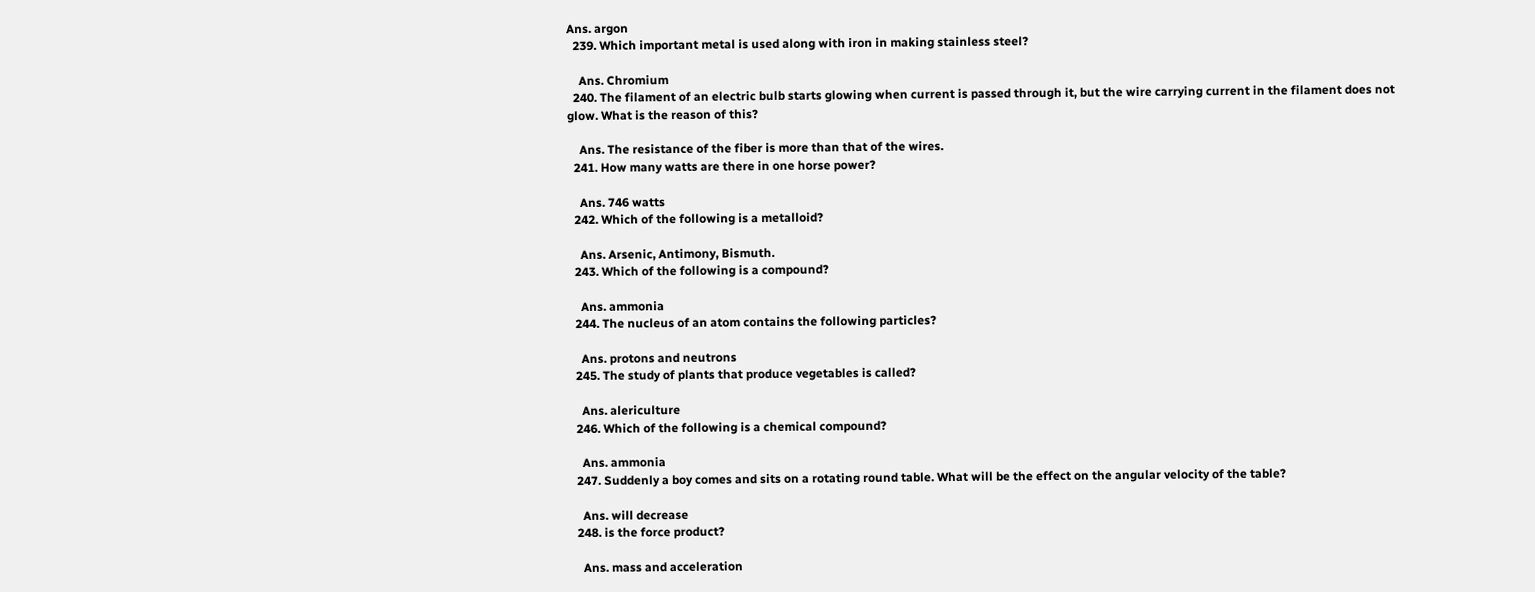Ans. argon
  239. Which important metal is used along with iron in making stainless steel?

    Ans. Chromium
  240. The filament of an electric bulb starts glowing when current is passed through it, but the wire carrying current in the filament does not glow. What is the reason of this?

    Ans. The resistance of the fiber is more than that of the wires.
  241. How many watts are there in one horse power?

    Ans. 746 watts
  242. Which of the following is a metalloid?

    Ans. Arsenic, Antimony, Bismuth.
  243. Which of the following is a compound?

    Ans. ammonia
  244. The nucleus of an atom contains the following particles?

    Ans. protons and neutrons
  245. The study of plants that produce vegetables is called?

    Ans. alericulture
  246. Which of the following is a chemical compound?

    Ans. ammonia
  247. Suddenly a boy comes and sits on a rotating round table. What will be the effect on the angular velocity of the table?

    Ans. will decrease
  248. is the force product?

    Ans. mass and acceleration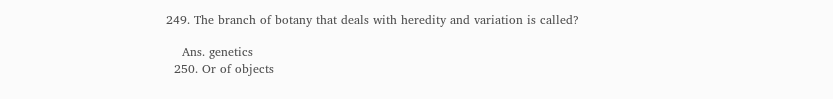249. The branch of botany that deals with heredity and variation is called?

    Ans. genetics
  250. Or of objects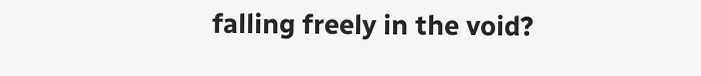falling freely in the void?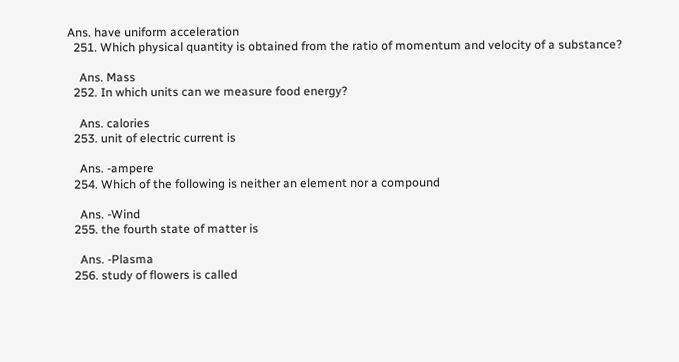Ans. have uniform acceleration
  251. Which physical quantity is obtained from the ratio of momentum and velocity of a substance?

    Ans. Mass
  252. In which units can we measure food energy?

    Ans. calories
  253. unit of electric current is

    Ans. -ampere
  254. Which of the following is neither an element nor a compound

    Ans. -Wind
  255. the fourth state of matter is

    Ans. -Plasma
  256. study of flowers is called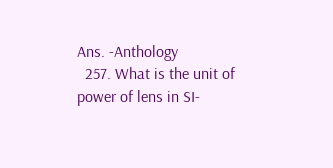Ans. -Anthology
  257. What is the unit of power of lens in SI-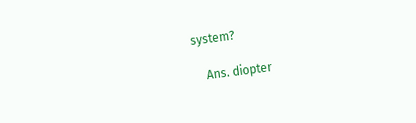system?

    Ans. diopter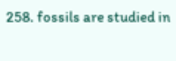258. fossils are studied in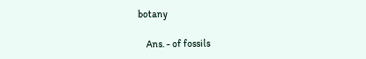botany

    Ans. - of fossils